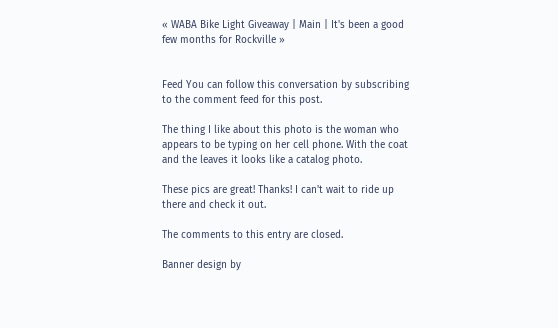« WABA Bike Light Giveaway | Main | It's been a good few months for Rockville »


Feed You can follow this conversation by subscribing to the comment feed for this post.

The thing I like about this photo is the woman who appears to be typing on her cell phone. With the coat and the leaves it looks like a catalog photo.

These pics are great! Thanks! I can't wait to ride up there and check it out.

The comments to this entry are closed.

Banner design by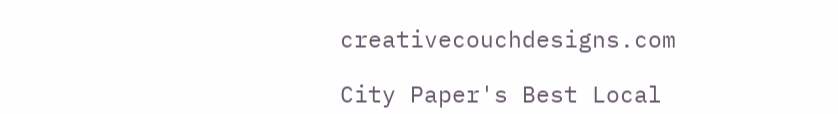creativecouchdesigns.com

City Paper's Best Local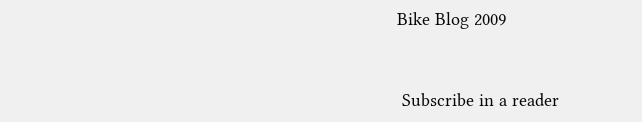Bike Blog 2009


 Subscribe in a reader